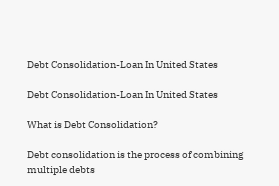Debt Consolidation-Loan In United States

Debt Consolidation-Loan In United States

What is Debt Consolidation?

Debt consolidation is the process of combining multiple debts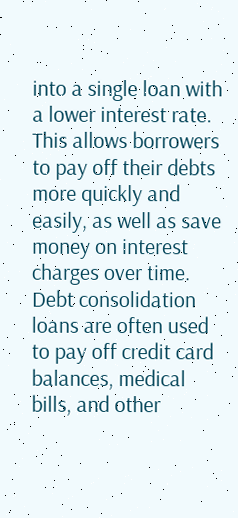into a single loan with a lower interest rate. This allows borrowers to pay off their debts more quickly and easily, as well as save money on interest charges over time. Debt consolidation loans are often used to pay off credit card balances, medical bills, and other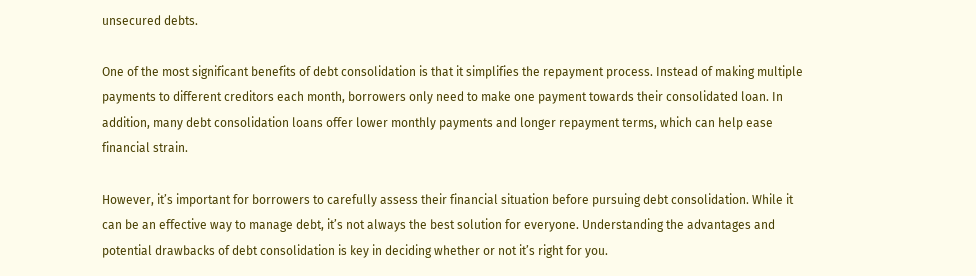unsecured debts.

One of the most significant benefits of debt consolidation is that it simplifies the repayment process. Instead of making multiple payments to different creditors each month, borrowers only need to make one payment towards their consolidated loan. In addition, many debt consolidation loans offer lower monthly payments and longer repayment terms, which can help ease financial strain.

However, it’s important for borrowers to carefully assess their financial situation before pursuing debt consolidation. While it can be an effective way to manage debt, it’s not always the best solution for everyone. Understanding the advantages and potential drawbacks of debt consolidation is key in deciding whether or not it’s right for you.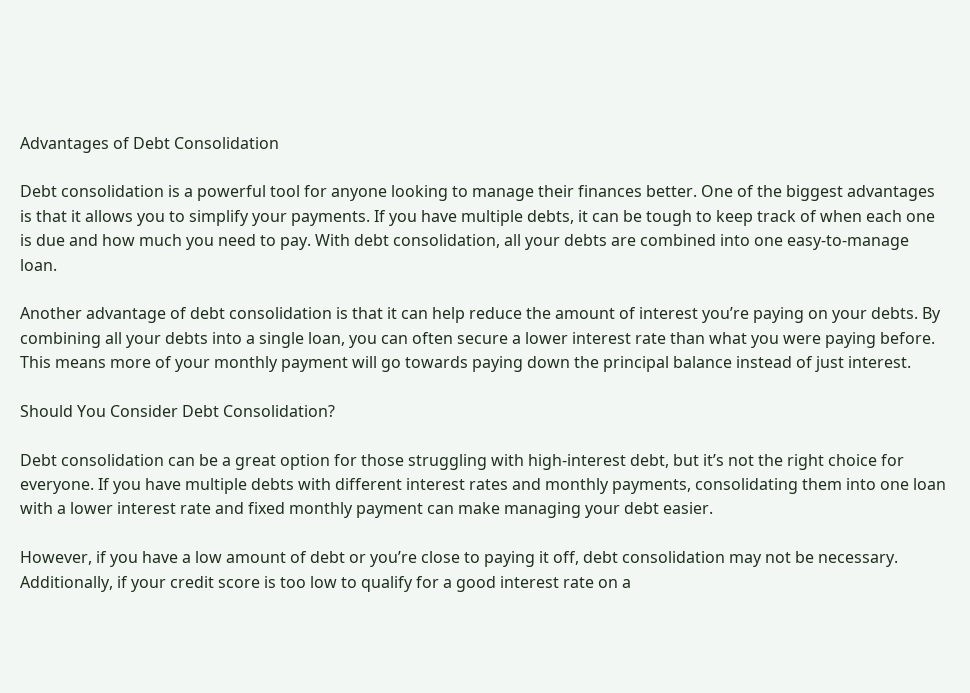Advantages of Debt Consolidation

Debt consolidation is a powerful tool for anyone looking to manage their finances better. One of the biggest advantages is that it allows you to simplify your payments. If you have multiple debts, it can be tough to keep track of when each one is due and how much you need to pay. With debt consolidation, all your debts are combined into one easy-to-manage loan.

Another advantage of debt consolidation is that it can help reduce the amount of interest you’re paying on your debts. By combining all your debts into a single loan, you can often secure a lower interest rate than what you were paying before. This means more of your monthly payment will go towards paying down the principal balance instead of just interest.

Should You Consider Debt Consolidation?

Debt consolidation can be a great option for those struggling with high-interest debt, but it’s not the right choice for everyone. If you have multiple debts with different interest rates and monthly payments, consolidating them into one loan with a lower interest rate and fixed monthly payment can make managing your debt easier.

However, if you have a low amount of debt or you’re close to paying it off, debt consolidation may not be necessary. Additionally, if your credit score is too low to qualify for a good interest rate on a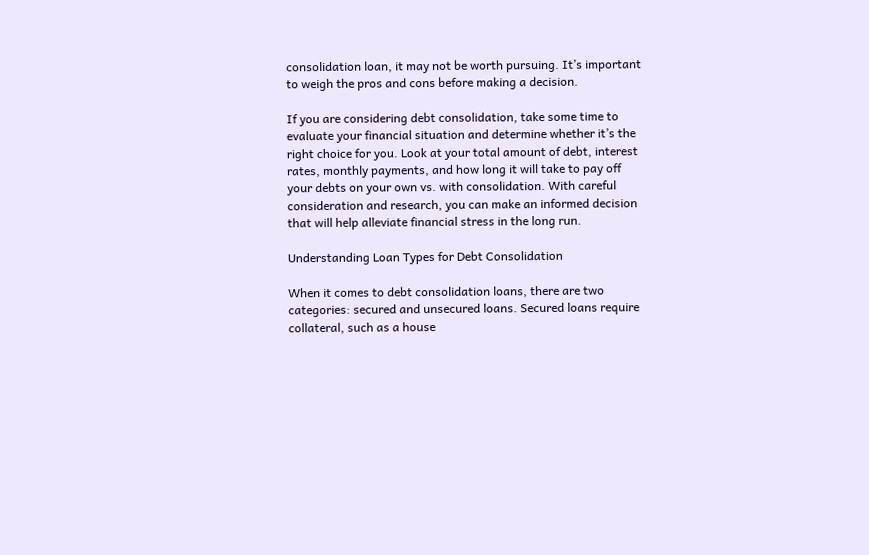consolidation loan, it may not be worth pursuing. It’s important to weigh the pros and cons before making a decision.

If you are considering debt consolidation, take some time to evaluate your financial situation and determine whether it’s the right choice for you. Look at your total amount of debt, interest rates, monthly payments, and how long it will take to pay off your debts on your own vs. with consolidation. With careful consideration and research, you can make an informed decision that will help alleviate financial stress in the long run.

Understanding Loan Types for Debt Consolidation

When it comes to debt consolidation loans, there are two categories: secured and unsecured loans. Secured loans require collateral, such as a house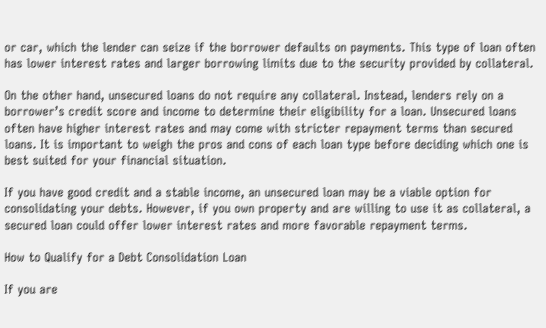or car, which the lender can seize if the borrower defaults on payments. This type of loan often has lower interest rates and larger borrowing limits due to the security provided by collateral.

On the other hand, unsecured loans do not require any collateral. Instead, lenders rely on a borrower’s credit score and income to determine their eligibility for a loan. Unsecured loans often have higher interest rates and may come with stricter repayment terms than secured loans. It is important to weigh the pros and cons of each loan type before deciding which one is best suited for your financial situation.

If you have good credit and a stable income, an unsecured loan may be a viable option for consolidating your debts. However, if you own property and are willing to use it as collateral, a secured loan could offer lower interest rates and more favorable repayment terms.

How to Qualify for a Debt Consolidation Loan

If you are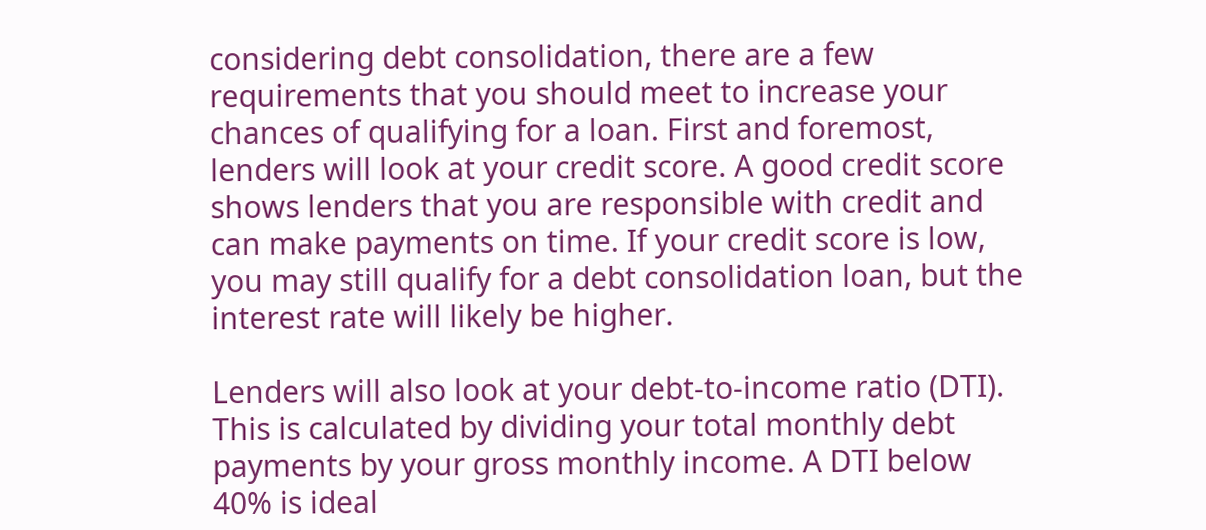considering debt consolidation, there are a few requirements that you should meet to increase your chances of qualifying for a loan. First and foremost, lenders will look at your credit score. A good credit score shows lenders that you are responsible with credit and can make payments on time. If your credit score is low, you may still qualify for a debt consolidation loan, but the interest rate will likely be higher.

Lenders will also look at your debt-to-income ratio (DTI). This is calculated by dividing your total monthly debt payments by your gross monthly income. A DTI below 40% is ideal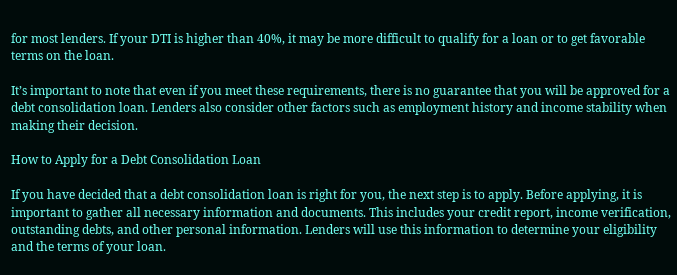for most lenders. If your DTI is higher than 40%, it may be more difficult to qualify for a loan or to get favorable terms on the loan.

It’s important to note that even if you meet these requirements, there is no guarantee that you will be approved for a debt consolidation loan. Lenders also consider other factors such as employment history and income stability when making their decision.

How to Apply for a Debt Consolidation Loan

If you have decided that a debt consolidation loan is right for you, the next step is to apply. Before applying, it is important to gather all necessary information and documents. This includes your credit report, income verification, outstanding debts, and other personal information. Lenders will use this information to determine your eligibility and the terms of your loan.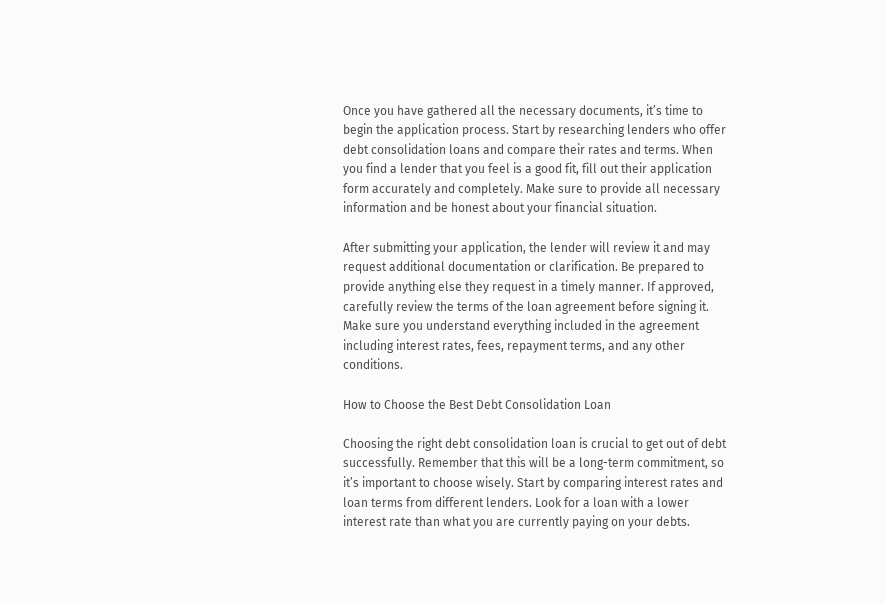Once you have gathered all the necessary documents, it’s time to begin the application process. Start by researching lenders who offer debt consolidation loans and compare their rates and terms. When you find a lender that you feel is a good fit, fill out their application form accurately and completely. Make sure to provide all necessary information and be honest about your financial situation.

After submitting your application, the lender will review it and may request additional documentation or clarification. Be prepared to provide anything else they request in a timely manner. If approved, carefully review the terms of the loan agreement before signing it. Make sure you understand everything included in the agreement including interest rates, fees, repayment terms, and any other conditions.

How to Choose the Best Debt Consolidation Loan

Choosing the right debt consolidation loan is crucial to get out of debt successfully. Remember that this will be a long-term commitment, so it’s important to choose wisely. Start by comparing interest rates and loan terms from different lenders. Look for a loan with a lower interest rate than what you are currently paying on your debts.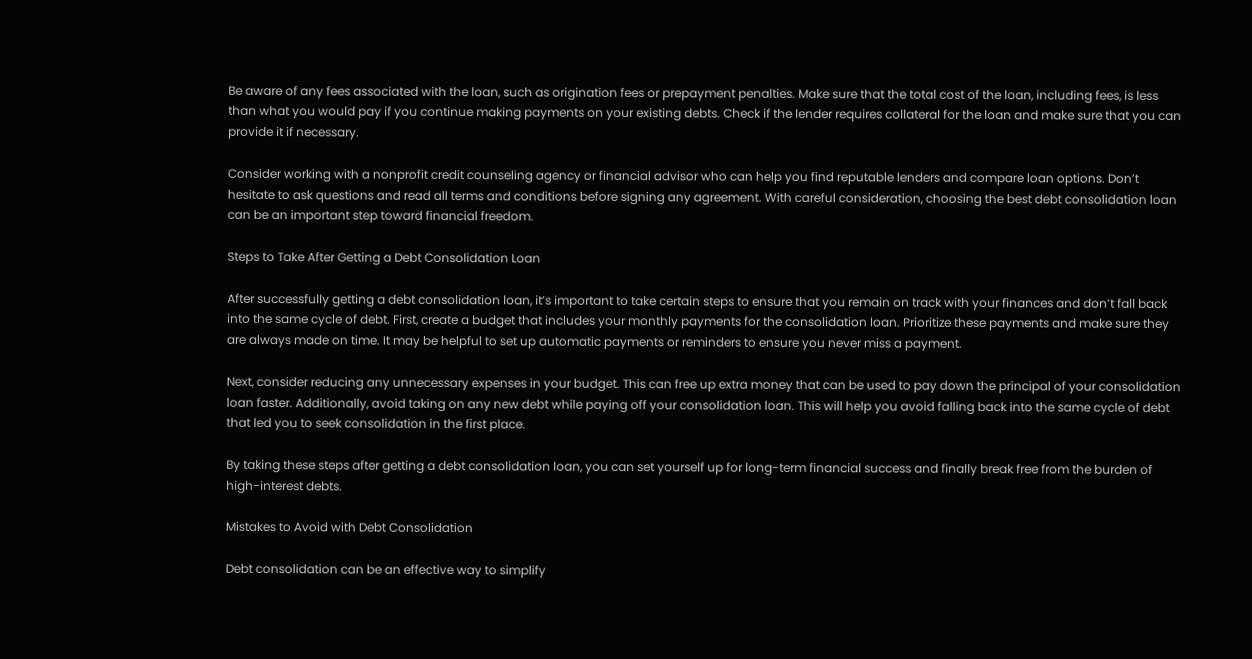Be aware of any fees associated with the loan, such as origination fees or prepayment penalties. Make sure that the total cost of the loan, including fees, is less than what you would pay if you continue making payments on your existing debts. Check if the lender requires collateral for the loan and make sure that you can provide it if necessary.

Consider working with a nonprofit credit counseling agency or financial advisor who can help you find reputable lenders and compare loan options. Don’t hesitate to ask questions and read all terms and conditions before signing any agreement. With careful consideration, choosing the best debt consolidation loan can be an important step toward financial freedom.

Steps to Take After Getting a Debt Consolidation Loan

After successfully getting a debt consolidation loan, it’s important to take certain steps to ensure that you remain on track with your finances and don’t fall back into the same cycle of debt. First, create a budget that includes your monthly payments for the consolidation loan. Prioritize these payments and make sure they are always made on time. It may be helpful to set up automatic payments or reminders to ensure you never miss a payment.

Next, consider reducing any unnecessary expenses in your budget. This can free up extra money that can be used to pay down the principal of your consolidation loan faster. Additionally, avoid taking on any new debt while paying off your consolidation loan. This will help you avoid falling back into the same cycle of debt that led you to seek consolidation in the first place.

By taking these steps after getting a debt consolidation loan, you can set yourself up for long-term financial success and finally break free from the burden of high-interest debts.

Mistakes to Avoid with Debt Consolidation

Debt consolidation can be an effective way to simplify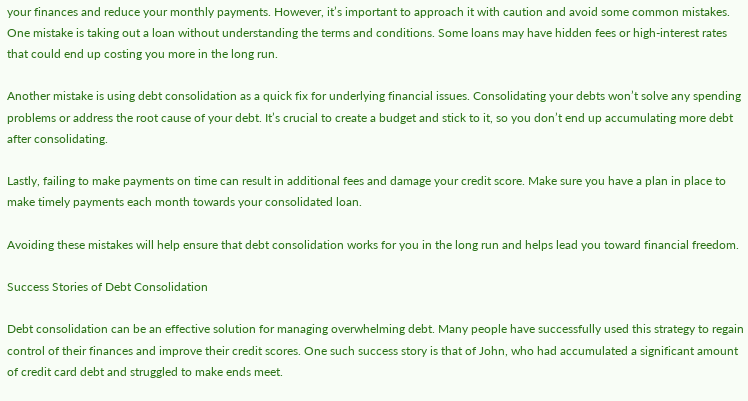your finances and reduce your monthly payments. However, it’s important to approach it with caution and avoid some common mistakes. One mistake is taking out a loan without understanding the terms and conditions. Some loans may have hidden fees or high-interest rates that could end up costing you more in the long run.

Another mistake is using debt consolidation as a quick fix for underlying financial issues. Consolidating your debts won’t solve any spending problems or address the root cause of your debt. It’s crucial to create a budget and stick to it, so you don’t end up accumulating more debt after consolidating.

Lastly, failing to make payments on time can result in additional fees and damage your credit score. Make sure you have a plan in place to make timely payments each month towards your consolidated loan.

Avoiding these mistakes will help ensure that debt consolidation works for you in the long run and helps lead you toward financial freedom.

Success Stories of Debt Consolidation

Debt consolidation can be an effective solution for managing overwhelming debt. Many people have successfully used this strategy to regain control of their finances and improve their credit scores. One such success story is that of John, who had accumulated a significant amount of credit card debt and struggled to make ends meet.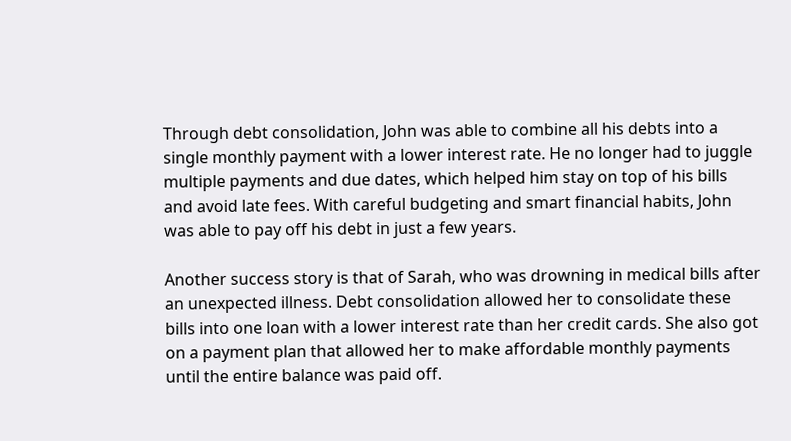Through debt consolidation, John was able to combine all his debts into a single monthly payment with a lower interest rate. He no longer had to juggle multiple payments and due dates, which helped him stay on top of his bills and avoid late fees. With careful budgeting and smart financial habits, John was able to pay off his debt in just a few years.

Another success story is that of Sarah, who was drowning in medical bills after an unexpected illness. Debt consolidation allowed her to consolidate these bills into one loan with a lower interest rate than her credit cards. She also got on a payment plan that allowed her to make affordable monthly payments until the entire balance was paid off.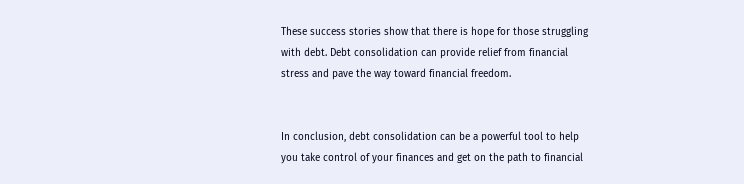These success stories show that there is hope for those struggling with debt. Debt consolidation can provide relief from financial stress and pave the way toward financial freedom.


In conclusion, debt consolidation can be a powerful tool to help you take control of your finances and get on the path to financial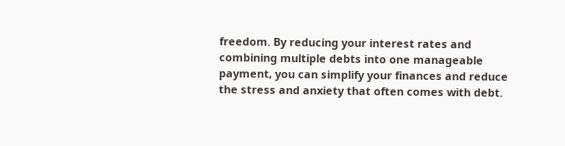freedom. By reducing your interest rates and combining multiple debts into one manageable payment, you can simplify your finances and reduce the stress and anxiety that often comes with debt.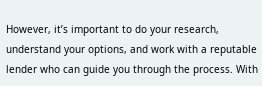However, it’s important to do your research, understand your options, and work with a reputable lender who can guide you through the process. With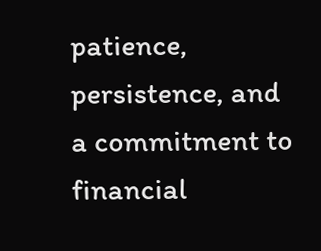patience, persistence, and a commitment to financial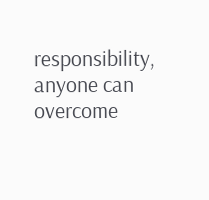responsibility, anyone can overcome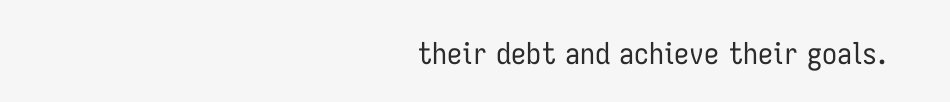their debt and achieve their goals.